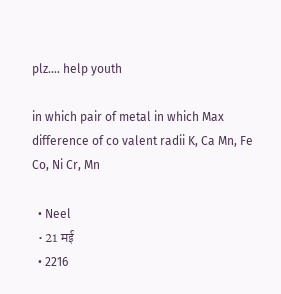plz.... help youth

in which pair of metal in which Max difference of co valent radii K, Ca Mn, Fe Co, Ni Cr, Mn

  • Neel
  • 21 मई
  • 2216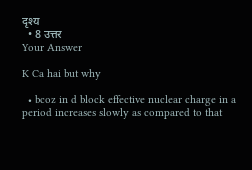दृश्य
  • 8 उत्तर
Your Answer

K Ca hai but why

  • bcoz in d block effective nuclear charge in a period increases slowly as compared to that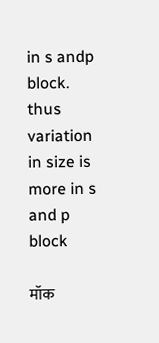in s andp block. thus variation in size is more in s and p block

मॉक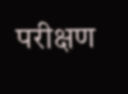परीक्षण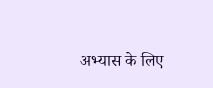अभ्यास के लिए